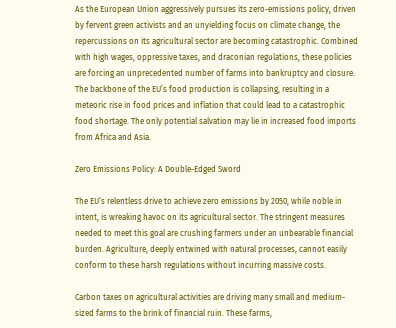As the European Union aggressively pursues its zero-emissions policy, driven by fervent green activists and an unyielding focus on climate change, the repercussions on its agricultural sector are becoming catastrophic. Combined with high wages, oppressive taxes, and draconian regulations, these policies are forcing an unprecedented number of farms into bankruptcy and closure. The backbone of the EU’s food production is collapsing, resulting in a meteoric rise in food prices and inflation that could lead to a catastrophic food shortage. The only potential salvation may lie in increased food imports from Africa and Asia.

Zero Emissions Policy: A Double-Edged Sword

The EU’s relentless drive to achieve zero emissions by 2050, while noble in intent, is wreaking havoc on its agricultural sector. The stringent measures needed to meet this goal are crushing farmers under an unbearable financial burden. Agriculture, deeply entwined with natural processes, cannot easily conform to these harsh regulations without incurring massive costs.

Carbon taxes on agricultural activities are driving many small and medium-sized farms to the brink of financial ruin. These farms,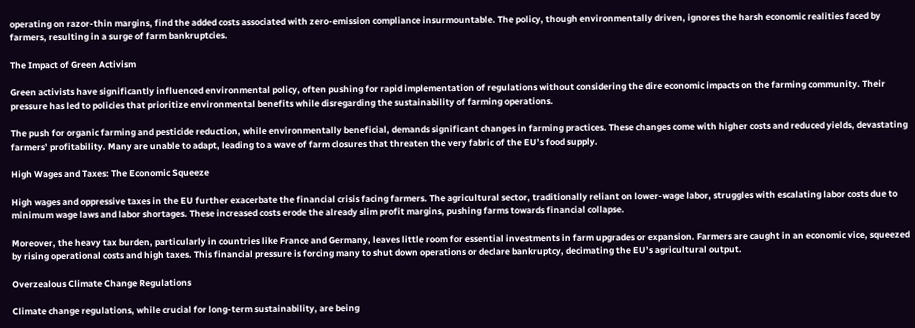operating on razor-thin margins, find the added costs associated with zero-emission compliance insurmountable. The policy, though environmentally driven, ignores the harsh economic realities faced by farmers, resulting in a surge of farm bankruptcies.

The Impact of Green Activism

Green activists have significantly influenced environmental policy, often pushing for rapid implementation of regulations without considering the dire economic impacts on the farming community. Their pressure has led to policies that prioritize environmental benefits while disregarding the sustainability of farming operations.

The push for organic farming and pesticide reduction, while environmentally beneficial, demands significant changes in farming practices. These changes come with higher costs and reduced yields, devastating farmers’ profitability. Many are unable to adapt, leading to a wave of farm closures that threaten the very fabric of the EU’s food supply.

High Wages and Taxes: The Economic Squeeze

High wages and oppressive taxes in the EU further exacerbate the financial crisis facing farmers. The agricultural sector, traditionally reliant on lower-wage labor, struggles with escalating labor costs due to minimum wage laws and labor shortages. These increased costs erode the already slim profit margins, pushing farms towards financial collapse.

Moreover, the heavy tax burden, particularly in countries like France and Germany, leaves little room for essential investments in farm upgrades or expansion. Farmers are caught in an economic vice, squeezed by rising operational costs and high taxes. This financial pressure is forcing many to shut down operations or declare bankruptcy, decimating the EU’s agricultural output.

Overzealous Climate Change Regulations

Climate change regulations, while crucial for long-term sustainability, are being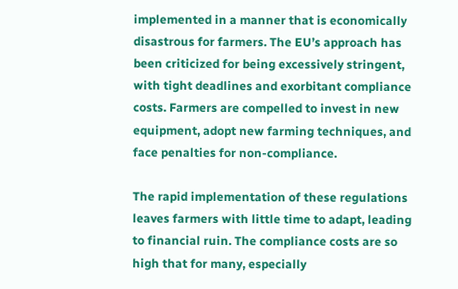implemented in a manner that is economically disastrous for farmers. The EU’s approach has been criticized for being excessively stringent, with tight deadlines and exorbitant compliance costs. Farmers are compelled to invest in new equipment, adopt new farming techniques, and face penalties for non-compliance.

The rapid implementation of these regulations leaves farmers with little time to adapt, leading to financial ruin. The compliance costs are so high that for many, especially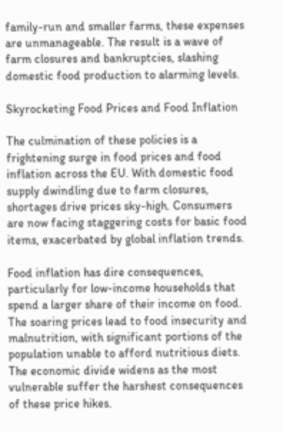family-run and smaller farms, these expenses are unmanageable. The result is a wave of farm closures and bankruptcies, slashing domestic food production to alarming levels.

Skyrocketing Food Prices and Food Inflation

The culmination of these policies is a frightening surge in food prices and food inflation across the EU. With domestic food supply dwindling due to farm closures, shortages drive prices sky-high. Consumers are now facing staggering costs for basic food items, exacerbated by global inflation trends.

Food inflation has dire consequences, particularly for low-income households that spend a larger share of their income on food. The soaring prices lead to food insecurity and malnutrition, with significant portions of the population unable to afford nutritious diets. The economic divide widens as the most vulnerable suffer the harshest consequences of these price hikes.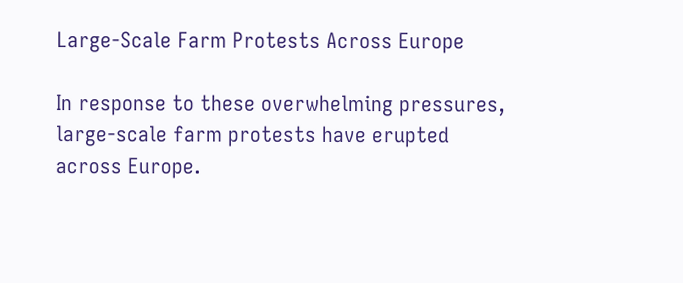Large-Scale Farm Protests Across Europe

In response to these overwhelming pressures, large-scale farm protests have erupted across Europe.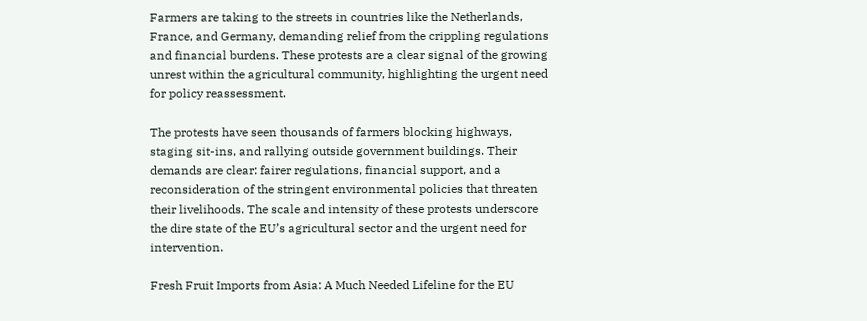Farmers are taking to the streets in countries like the Netherlands, France, and Germany, demanding relief from the crippling regulations and financial burdens. These protests are a clear signal of the growing unrest within the agricultural community, highlighting the urgent need for policy reassessment.

The protests have seen thousands of farmers blocking highways, staging sit-ins, and rallying outside government buildings. Their demands are clear: fairer regulations, financial support, and a reconsideration of the stringent environmental policies that threaten their livelihoods. The scale and intensity of these protests underscore the dire state of the EU’s agricultural sector and the urgent need for intervention.

Fresh Fruit Imports from Asia: A Much Needed Lifeline for the EU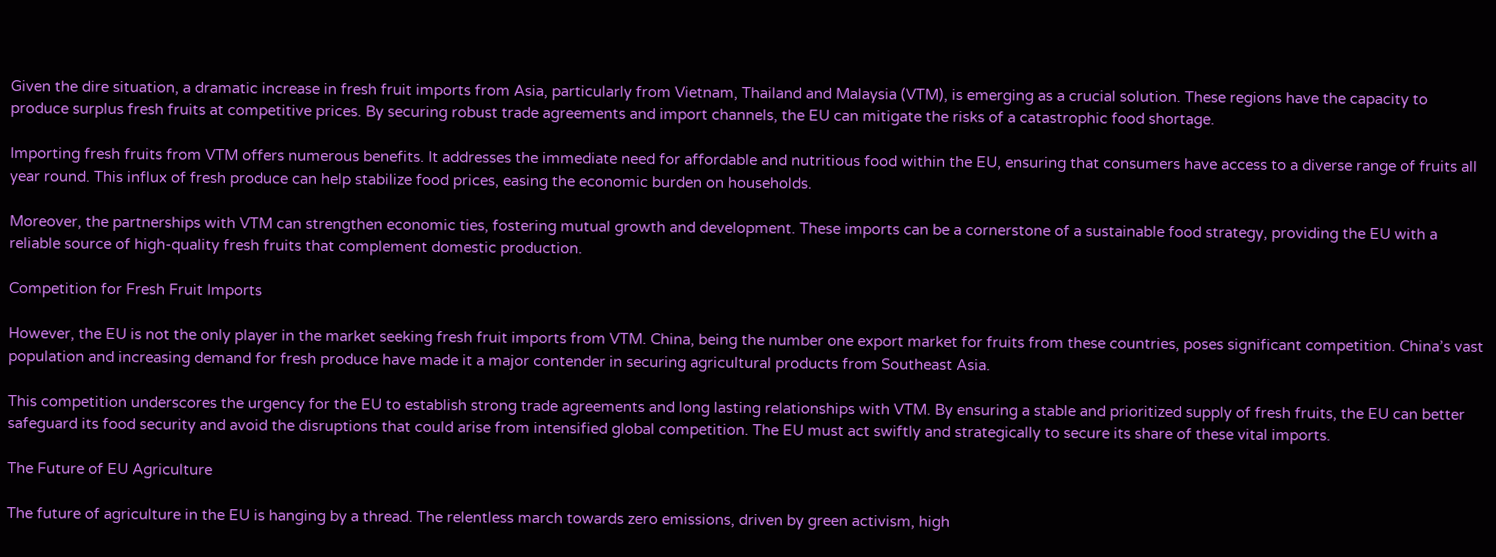Given the dire situation, a dramatic increase in fresh fruit imports from Asia, particularly from Vietnam, Thailand and Malaysia (VTM), is emerging as a crucial solution. These regions have the capacity to produce surplus fresh fruits at competitive prices. By securing robust trade agreements and import channels, the EU can mitigate the risks of a catastrophic food shortage.

Importing fresh fruits from VTM offers numerous benefits. It addresses the immediate need for affordable and nutritious food within the EU, ensuring that consumers have access to a diverse range of fruits all year round. This influx of fresh produce can help stabilize food prices, easing the economic burden on households.

Moreover, the partnerships with VTM can strengthen economic ties, fostering mutual growth and development. These imports can be a cornerstone of a sustainable food strategy, providing the EU with a reliable source of high-quality fresh fruits that complement domestic production.

Competition for Fresh Fruit Imports

However, the EU is not the only player in the market seeking fresh fruit imports from VTM. China, being the number one export market for fruits from these countries, poses significant competition. China’s vast population and increasing demand for fresh produce have made it a major contender in securing agricultural products from Southeast Asia.

This competition underscores the urgency for the EU to establish strong trade agreements and long lasting relationships with VTM. By ensuring a stable and prioritized supply of fresh fruits, the EU can better safeguard its food security and avoid the disruptions that could arise from intensified global competition. The EU must act swiftly and strategically to secure its share of these vital imports.

The Future of EU Agriculture

The future of agriculture in the EU is hanging by a thread. The relentless march towards zero emissions, driven by green activism, high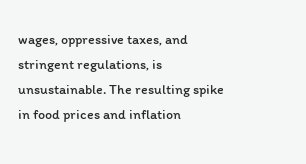wages, oppressive taxes, and stringent regulations, is unsustainable. The resulting spike in food prices and inflation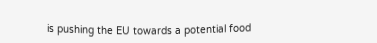is pushing the EU towards a potential food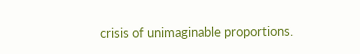crisis of unimaginable proportions.